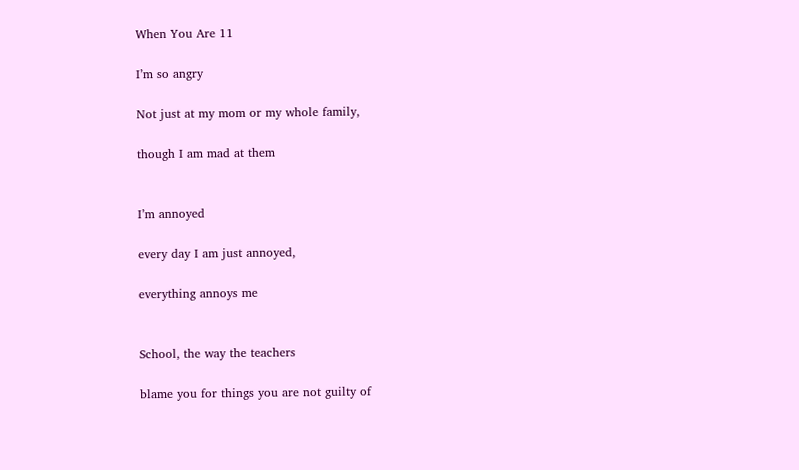When You Are 11

I’m so angry

Not just at my mom or my whole family,

though I am mad at them


I’m annoyed

every day I am just annoyed,

everything annoys me


School, the way the teachers

blame you for things you are not guilty of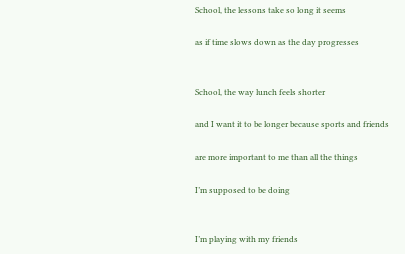School, the lessons take so long it seems

as if time slows down as the day progresses


School, the way lunch feels shorter

and I want it to be longer because sports and friends

are more important to me than all the things

I’m supposed to be doing


I’m playing with my friends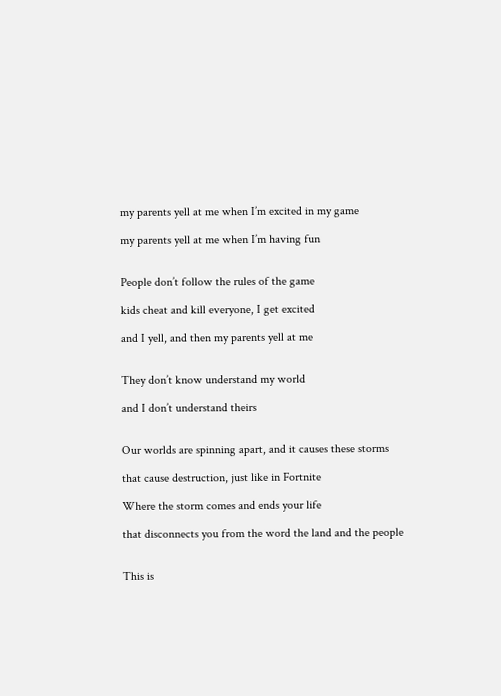my parents yell at me when I’m excited in my game

my parents yell at me when I’m having fun


People don’t follow the rules of the game

kids cheat and kill everyone, I get excited

and I yell, and then my parents yell at me


They don’t know understand my world

and I don’t understand theirs


Our worlds are spinning apart, and it causes these storms

that cause destruction, just like in Fortnite

Where the storm comes and ends your life

that disconnects you from the word the land and the people


This is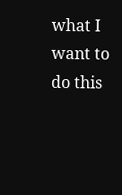what I want to do this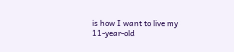is how I want to live my 11-year-old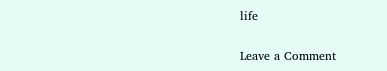life

Leave a Comment